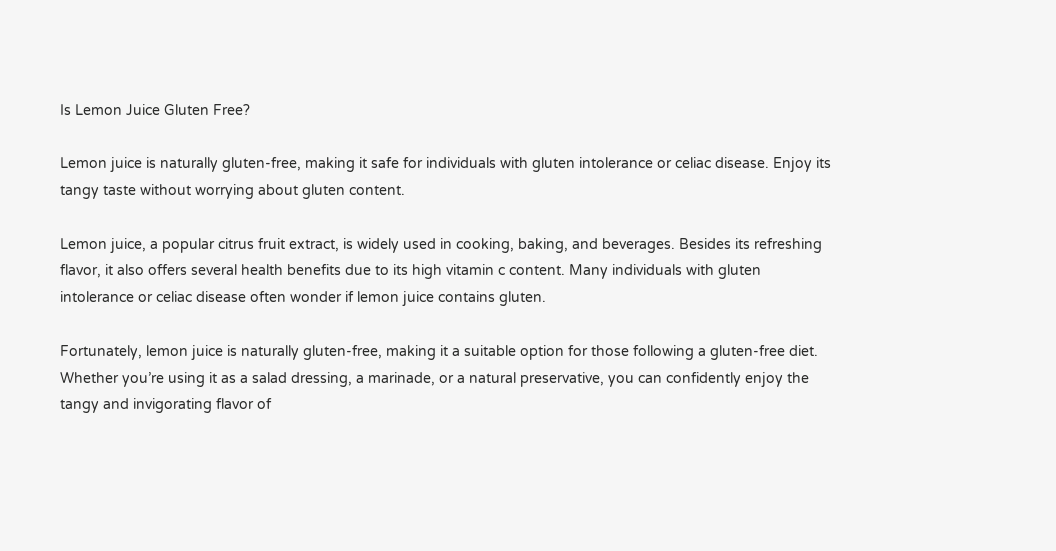Is Lemon Juice Gluten Free?

Lemon juice is naturally gluten-free, making it safe for individuals with gluten intolerance or celiac disease. Enjoy its tangy taste without worrying about gluten content.

Lemon juice, a popular citrus fruit extract, is widely used in cooking, baking, and beverages. Besides its refreshing flavor, it also offers several health benefits due to its high vitamin c content. Many individuals with gluten intolerance or celiac disease often wonder if lemon juice contains gluten.

Fortunately, lemon juice is naturally gluten-free, making it a suitable option for those following a gluten-free diet. Whether you’re using it as a salad dressing, a marinade, or a natural preservative, you can confidently enjoy the tangy and invigorating flavor of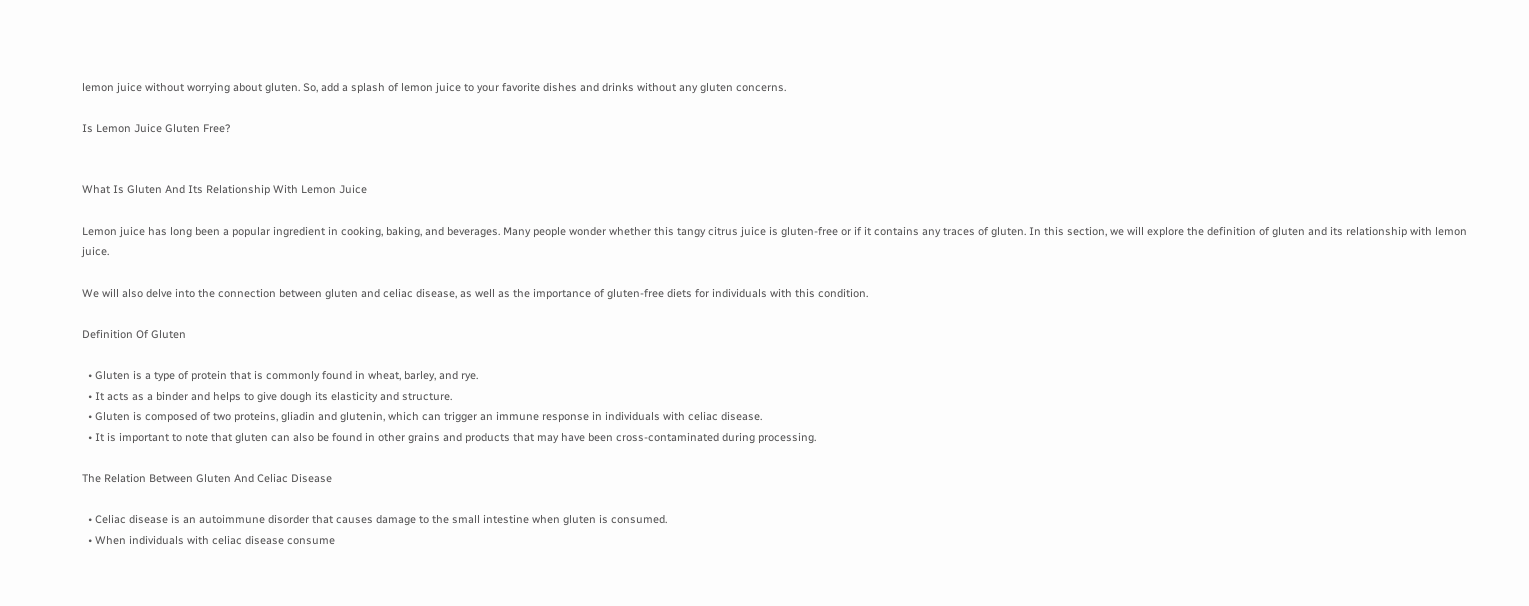lemon juice without worrying about gluten. So, add a splash of lemon juice to your favorite dishes and drinks without any gluten concerns.

Is Lemon Juice Gluten Free?


What Is Gluten And Its Relationship With Lemon Juice

Lemon juice has long been a popular ingredient in cooking, baking, and beverages. Many people wonder whether this tangy citrus juice is gluten-free or if it contains any traces of gluten. In this section, we will explore the definition of gluten and its relationship with lemon juice.

We will also delve into the connection between gluten and celiac disease, as well as the importance of gluten-free diets for individuals with this condition.

Definition Of Gluten

  • Gluten is a type of protein that is commonly found in wheat, barley, and rye.
  • It acts as a binder and helps to give dough its elasticity and structure.
  • Gluten is composed of two proteins, gliadin and glutenin, which can trigger an immune response in individuals with celiac disease.
  • It is important to note that gluten can also be found in other grains and products that may have been cross-contaminated during processing.

The Relation Between Gluten And Celiac Disease

  • Celiac disease is an autoimmune disorder that causes damage to the small intestine when gluten is consumed.
  • When individuals with celiac disease consume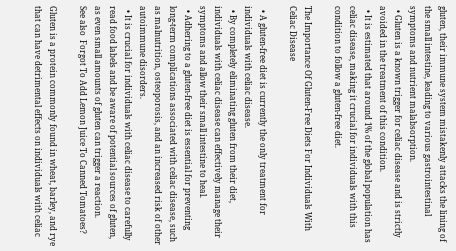gluten, their immune system mistakenly attacks the lining of the small intestine, leading to various gastrointestinal symptoms and nutrient malabsorption.
  • Gluten is a known trigger for celiac disease and is strictly avoided in the treatment of this condition.
  • It is estimated that around 1% of the global population has celiac disease, making it crucial for individuals with this condition to follow a gluten-free diet.

The Importance Of Gluten-Free Diets For Individuals With Celiac Disease

  • A gluten-free diet is currently the only treatment for individuals with celiac disease.
  • By completely eliminating gluten from their diet, individuals with celiac disease can effectively manage their symptoms and allow their small intestine to heal.
  • Adhering to a gluten-free diet is essential for preventing long-term complications associated with celiac disease, such as malnutrition, osteoporosis, and an increased risk of other autoimmune disorders.
  • It is crucial for individuals with celiac disease to carefully read food labels and be aware of potential sources of gluten, as even small amounts of gluten can trigger a reaction.
See also  Forgot To Add Lemon Juice To Canned Tomatoes?

Gluten is a protein commonly found in wheat, barley, and rye that can have detrimental effects on individuals with celiac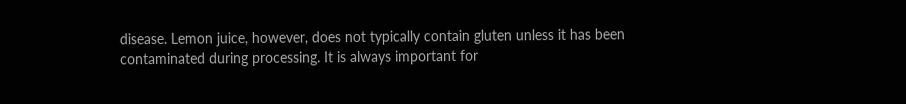disease. Lemon juice, however, does not typically contain gluten unless it has been contaminated during processing. It is always important for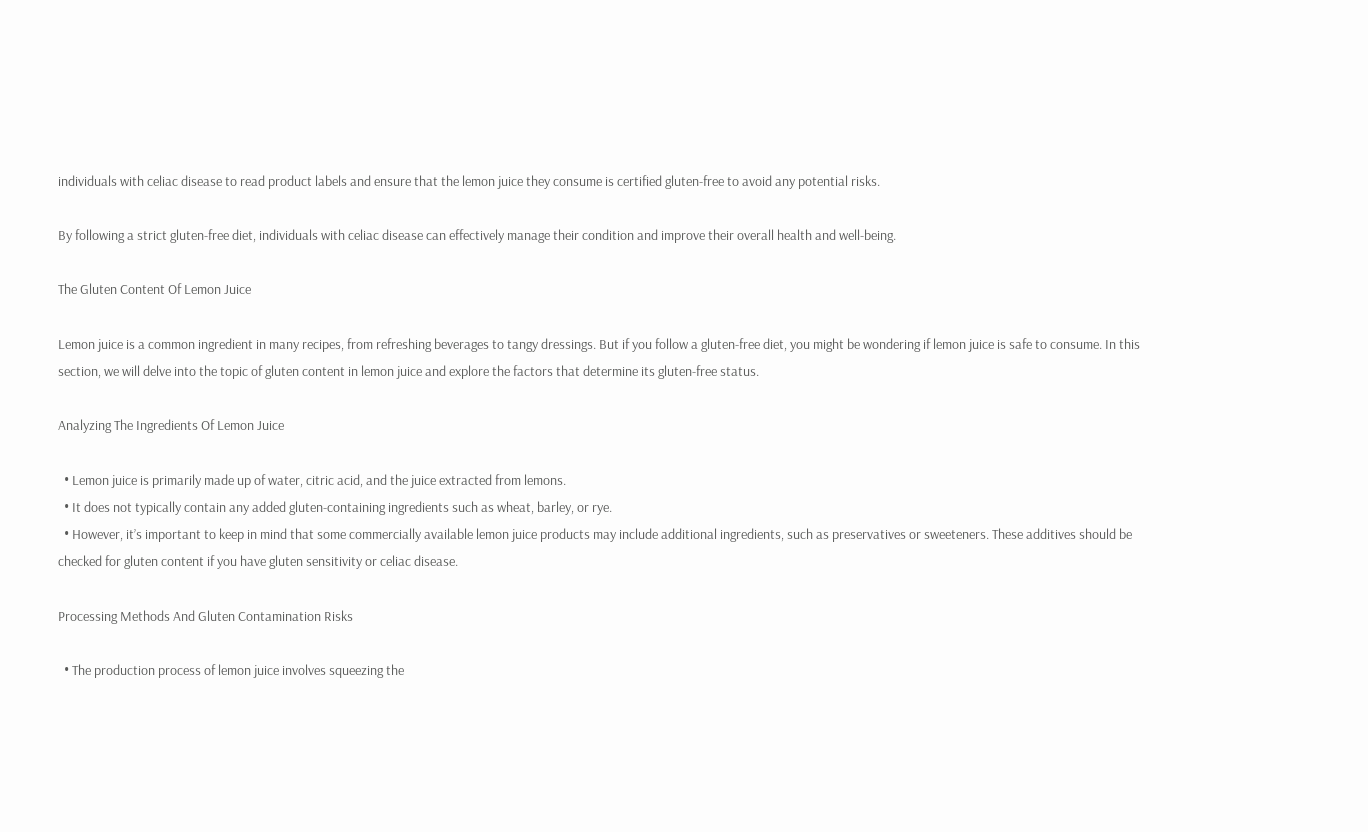individuals with celiac disease to read product labels and ensure that the lemon juice they consume is certified gluten-free to avoid any potential risks.

By following a strict gluten-free diet, individuals with celiac disease can effectively manage their condition and improve their overall health and well-being.

The Gluten Content Of Lemon Juice

Lemon juice is a common ingredient in many recipes, from refreshing beverages to tangy dressings. But if you follow a gluten-free diet, you might be wondering if lemon juice is safe to consume. In this section, we will delve into the topic of gluten content in lemon juice and explore the factors that determine its gluten-free status.

Analyzing The Ingredients Of Lemon Juice

  • Lemon juice is primarily made up of water, citric acid, and the juice extracted from lemons.
  • It does not typically contain any added gluten-containing ingredients such as wheat, barley, or rye.
  • However, it’s important to keep in mind that some commercially available lemon juice products may include additional ingredients, such as preservatives or sweeteners. These additives should be checked for gluten content if you have gluten sensitivity or celiac disease.

Processing Methods And Gluten Contamination Risks

  • The production process of lemon juice involves squeezing the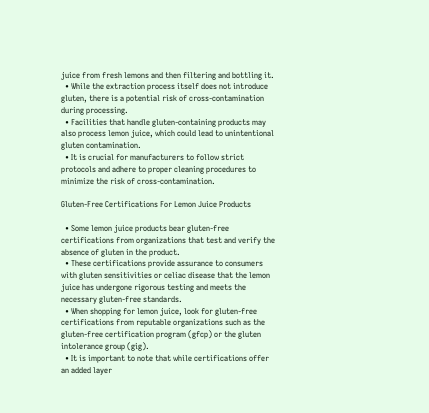juice from fresh lemons and then filtering and bottling it.
  • While the extraction process itself does not introduce gluten, there is a potential risk of cross-contamination during processing.
  • Facilities that handle gluten-containing products may also process lemon juice, which could lead to unintentional gluten contamination.
  • It is crucial for manufacturers to follow strict protocols and adhere to proper cleaning procedures to minimize the risk of cross-contamination.

Gluten-Free Certifications For Lemon Juice Products

  • Some lemon juice products bear gluten-free certifications from organizations that test and verify the absence of gluten in the product.
  • These certifications provide assurance to consumers with gluten sensitivities or celiac disease that the lemon juice has undergone rigorous testing and meets the necessary gluten-free standards.
  • When shopping for lemon juice, look for gluten-free certifications from reputable organizations such as the gluten-free certification program (gfcp) or the gluten intolerance group (gig).
  • It is important to note that while certifications offer an added layer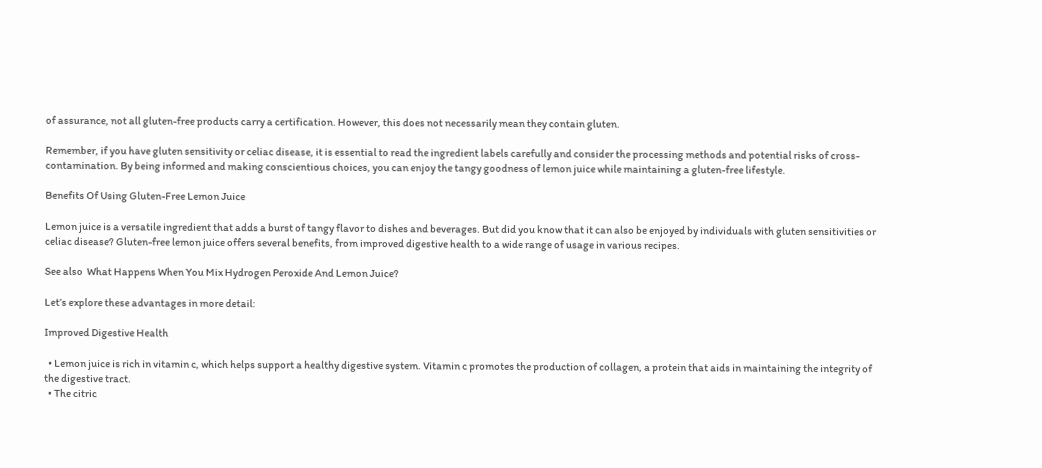of assurance, not all gluten-free products carry a certification. However, this does not necessarily mean they contain gluten.

Remember, if you have gluten sensitivity or celiac disease, it is essential to read the ingredient labels carefully and consider the processing methods and potential risks of cross-contamination. By being informed and making conscientious choices, you can enjoy the tangy goodness of lemon juice while maintaining a gluten-free lifestyle.

Benefits Of Using Gluten-Free Lemon Juice

Lemon juice is a versatile ingredient that adds a burst of tangy flavor to dishes and beverages. But did you know that it can also be enjoyed by individuals with gluten sensitivities or celiac disease? Gluten-free lemon juice offers several benefits, from improved digestive health to a wide range of usage in various recipes.

See also  What Happens When You Mix Hydrogen Peroxide And Lemon Juice?

Let’s explore these advantages in more detail:

Improved Digestive Health

  • Lemon juice is rich in vitamin c, which helps support a healthy digestive system. Vitamin c promotes the production of collagen, a protein that aids in maintaining the integrity of the digestive tract.
  • The citric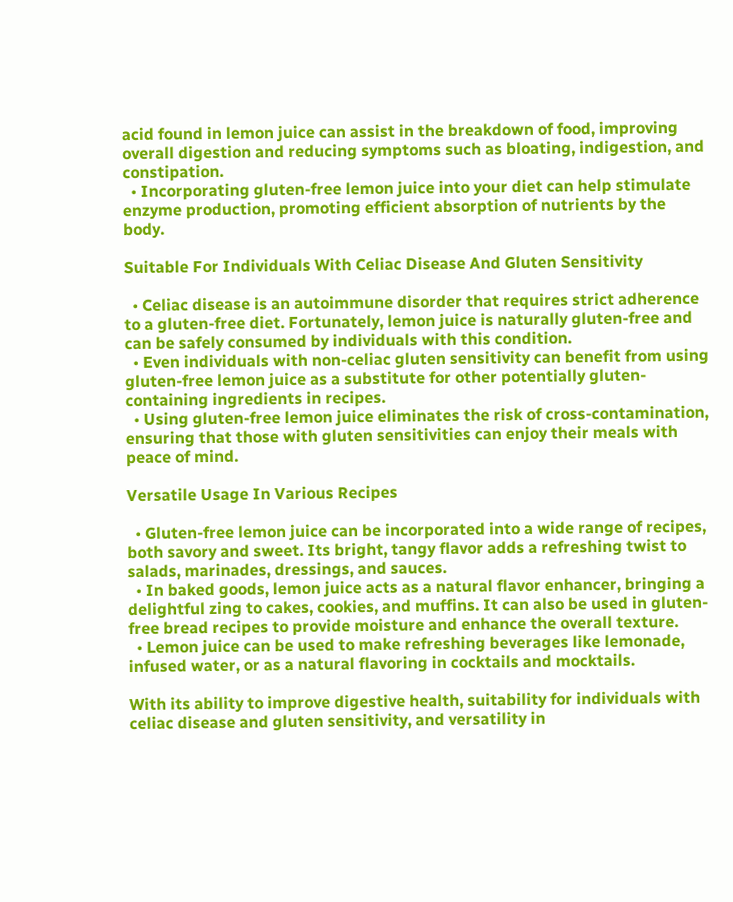acid found in lemon juice can assist in the breakdown of food, improving overall digestion and reducing symptoms such as bloating, indigestion, and constipation.
  • Incorporating gluten-free lemon juice into your diet can help stimulate enzyme production, promoting efficient absorption of nutrients by the body.

Suitable For Individuals With Celiac Disease And Gluten Sensitivity

  • Celiac disease is an autoimmune disorder that requires strict adherence to a gluten-free diet. Fortunately, lemon juice is naturally gluten-free and can be safely consumed by individuals with this condition.
  • Even individuals with non-celiac gluten sensitivity can benefit from using gluten-free lemon juice as a substitute for other potentially gluten-containing ingredients in recipes.
  • Using gluten-free lemon juice eliminates the risk of cross-contamination, ensuring that those with gluten sensitivities can enjoy their meals with peace of mind.

Versatile Usage In Various Recipes

  • Gluten-free lemon juice can be incorporated into a wide range of recipes, both savory and sweet. Its bright, tangy flavor adds a refreshing twist to salads, marinades, dressings, and sauces.
  • In baked goods, lemon juice acts as a natural flavor enhancer, bringing a delightful zing to cakes, cookies, and muffins. It can also be used in gluten-free bread recipes to provide moisture and enhance the overall texture.
  • Lemon juice can be used to make refreshing beverages like lemonade, infused water, or as a natural flavoring in cocktails and mocktails.

With its ability to improve digestive health, suitability for individuals with celiac disease and gluten sensitivity, and versatility in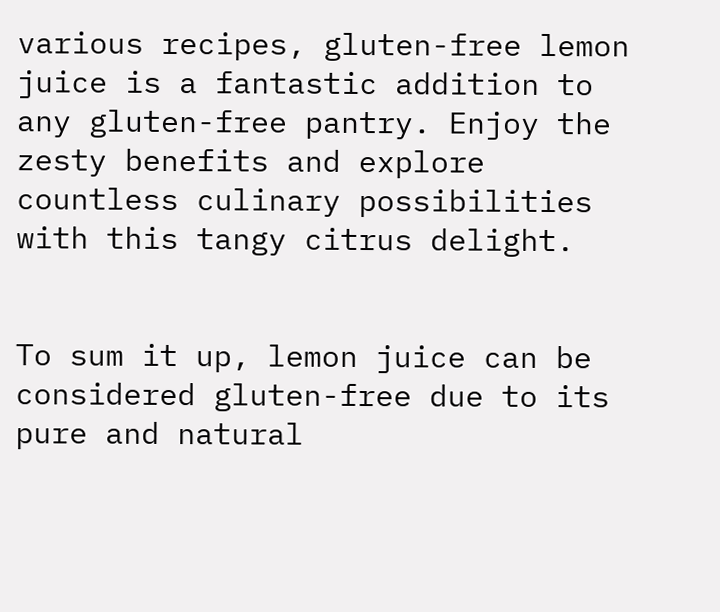various recipes, gluten-free lemon juice is a fantastic addition to any gluten-free pantry. Enjoy the zesty benefits and explore countless culinary possibilities with this tangy citrus delight.


To sum it up, lemon juice can be considered gluten-free due to its pure and natural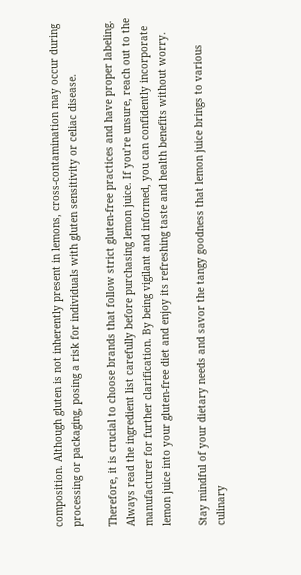composition. Although gluten is not inherently present in lemons, cross-contamination may occur during processing or packaging, posing a risk for individuals with gluten sensitivity or celiac disease.

Therefore, it is crucial to choose brands that follow strict gluten-free practices and have proper labeling. Always read the ingredient list carefully before purchasing lemon juice. If you’re unsure, reach out to the manufacturer for further clarification. By being vigilant and informed, you can confidently incorporate lemon juice into your gluten-free diet and enjoy its refreshing taste and health benefits without worry.

Stay mindful of your dietary needs and savor the tangy goodness that lemon juice brings to various culinary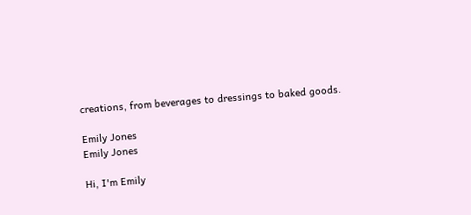creations, from beverages to dressings to baked goods.

Emily Jones
Emily Jones

Hi, I'm Emily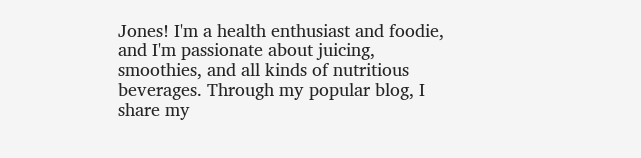Jones! I'm a health enthusiast and foodie, and I'm passionate about juicing, smoothies, and all kinds of nutritious beverages. Through my popular blog, I share my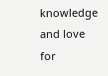knowledge and love for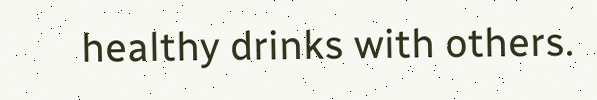healthy drinks with others.